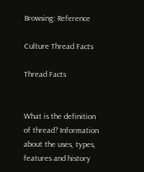Browsing: Reference

Culture Thread Facts

Thread Facts


What is the definition of thread? Information about the uses, types, features and history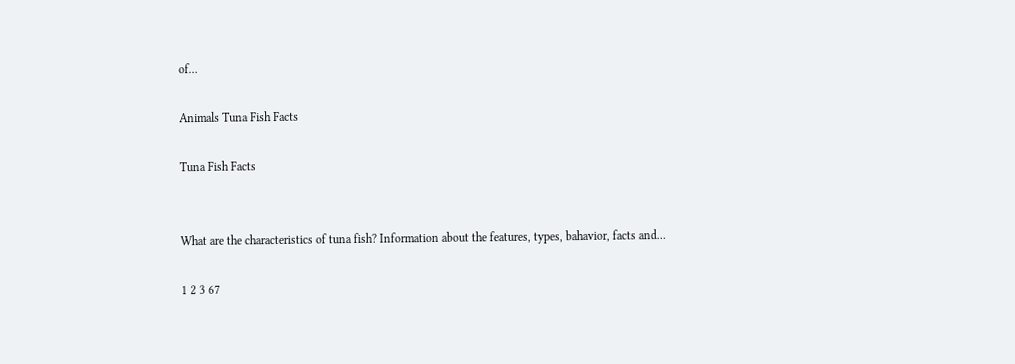of…

Animals Tuna Fish Facts

Tuna Fish Facts


What are the characteristics of tuna fish? Information about the features, types, bahavior, facts and…

1 2 3 67